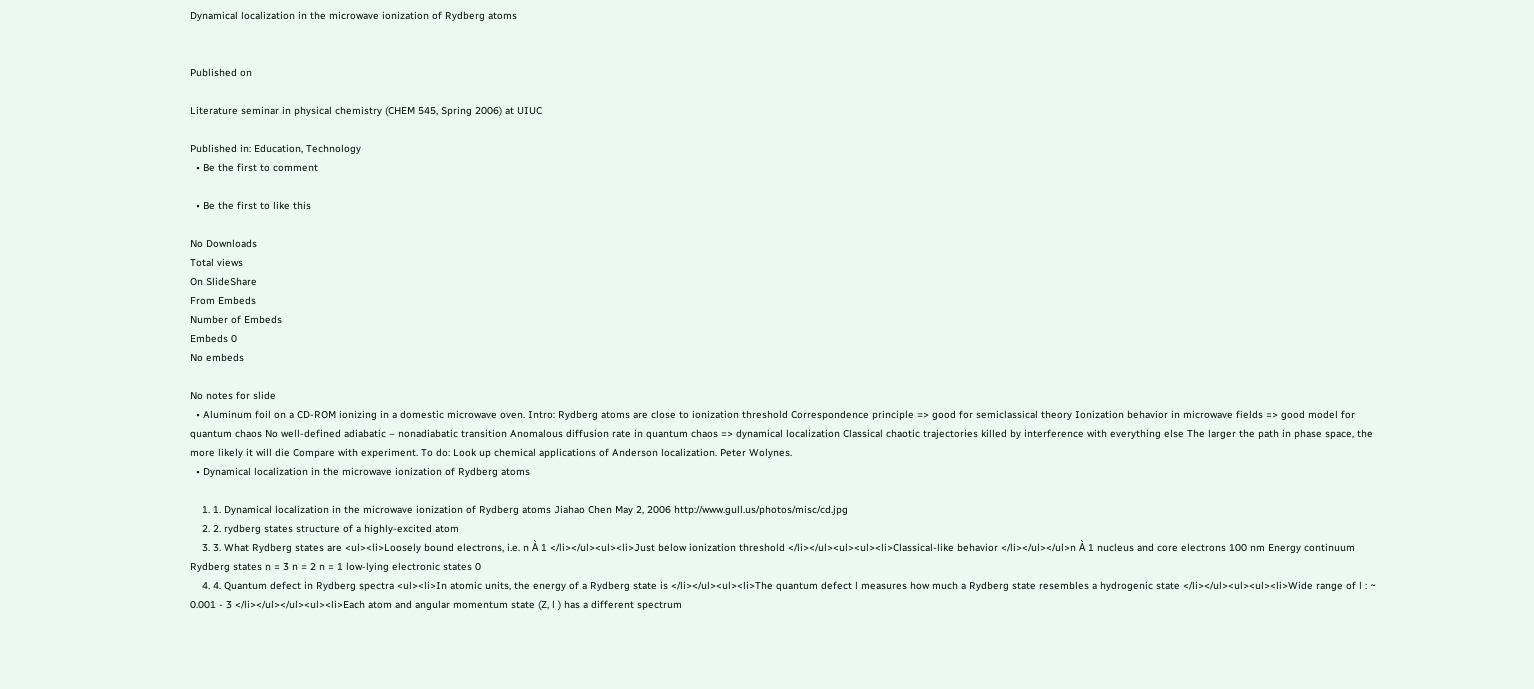Dynamical localization in the microwave ionization of Rydberg atoms


Published on

Literature seminar in physical chemistry (CHEM 545, Spring 2006) at UIUC

Published in: Education, Technology
  • Be the first to comment

  • Be the first to like this

No Downloads
Total views
On SlideShare
From Embeds
Number of Embeds
Embeds 0
No embeds

No notes for slide
  • Aluminum foil on a CD-ROM ionizing in a domestic microwave oven. Intro: Rydberg atoms are close to ionization threshold Correspondence principle => good for semiclassical theory Ionization behavior in microwave fields => good model for quantum chaos No well-defined adiabatic – nonadiabatic transition Anomalous diffusion rate in quantum chaos => dynamical localization Classical chaotic trajectories killed by interference with everything else The larger the path in phase space, the more likely it will die Compare with experiment. To do: Look up chemical applications of Anderson localization. Peter Wolynes.
  • Dynamical localization in the microwave ionization of Rydberg atoms

    1. 1. Dynamical localization in the microwave ionization of Rydberg atoms Jiahao Chen May 2, 2006 http://www.gull.us/photos/misc/cd.jpg
    2. 2. rydberg states structure of a highly-excited atom
    3. 3. What Rydberg states are <ul><li>Loosely bound electrons, i.e. n À 1 </li></ul><ul><li>Just below ionization threshold </li></ul><ul><ul><li>Classical-like behavior </li></ul></ul>n À 1 nucleus and core electrons 100 nm Energy continuum Rydberg states n = 3 n = 2 n = 1 low-lying electronic states 0
    4. 4. Quantum defect in Rydberg spectra <ul><li>In atomic units, the energy of a Rydberg state is </li></ul><ul><li>The quantum defect l measures how much a Rydberg state resembles a hydrogenic state </li></ul><ul><ul><li>Wide range of l : ~ 0.001 - 3 </li></ul></ul><ul><li>Each atom and angular momentum state (Z, l ) has a different spectrum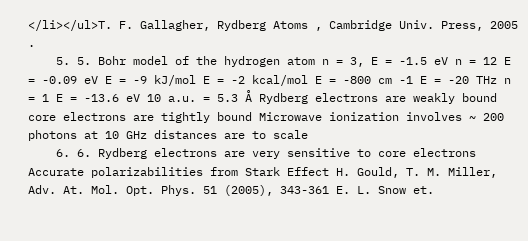</li></ul>T. F. Gallagher, Rydberg Atoms , Cambridge Univ. Press, 2005 .
    5. 5. Bohr model of the hydrogen atom n = 3, E = -1.5 eV n = 12 E = -0.09 eV E = -9 kJ/mol E = -2 kcal/mol E = -800 cm -1 E = -20 THz n = 1 E = -13.6 eV 10 a.u. = 5.3 Å Rydberg electrons are weakly bound core electrons are tightly bound Microwave ionization involves ~ 200 photons at 10 GHz distances are to scale
    6. 6. Rydberg electrons are very sensitive to core electrons Accurate polarizabilities from Stark Effect H. Gould, T. M. Miller, Adv. At. Mol. Opt. Phys. 51 (2005), 343-361 E. L. Snow et.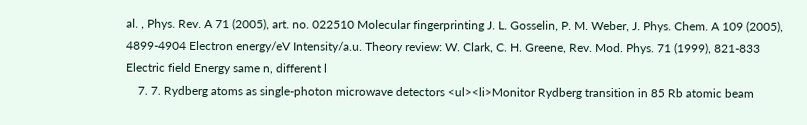al. , Phys. Rev. A 71 (2005), art. no. 022510 Molecular fingerprinting J. L. Gosselin, P. M. Weber, J. Phys. Chem. A 109 (2005), 4899-4904 Electron energy/eV Intensity/a.u. Theory review: W. Clark, C. H. Greene, Rev. Mod. Phys. 71 (1999), 821-833 Electric field Energy same n, different l
    7. 7. Rydberg atoms as single-photon microwave detectors <ul><li>Monitor Rydberg transition in 85 Rb atomic beam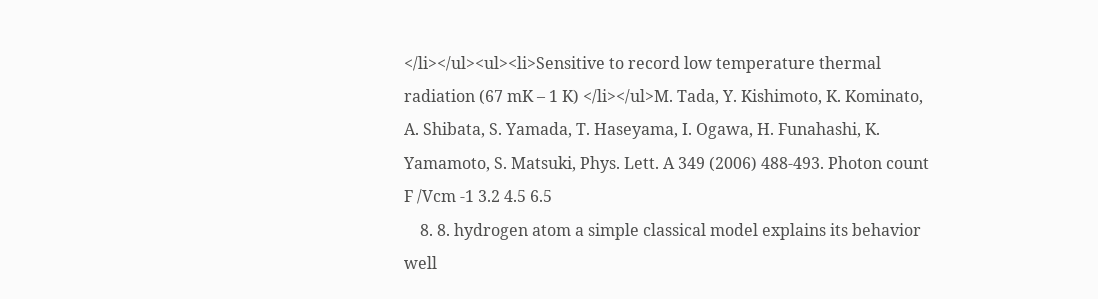</li></ul><ul><li>Sensitive to record low temperature thermal radiation (67 mK – 1 K) </li></ul>M. Tada, Y. Kishimoto, K. Kominato, A. Shibata, S. Yamada, T. Haseyama, I. Ogawa, H. Funahashi, K. Yamamoto, S. Matsuki, Phys. Lett. A 349 (2006) 488-493. Photon count F /Vcm -1 3.2 4.5 6.5
    8. 8. hydrogen atom a simple classical model explains its behavior well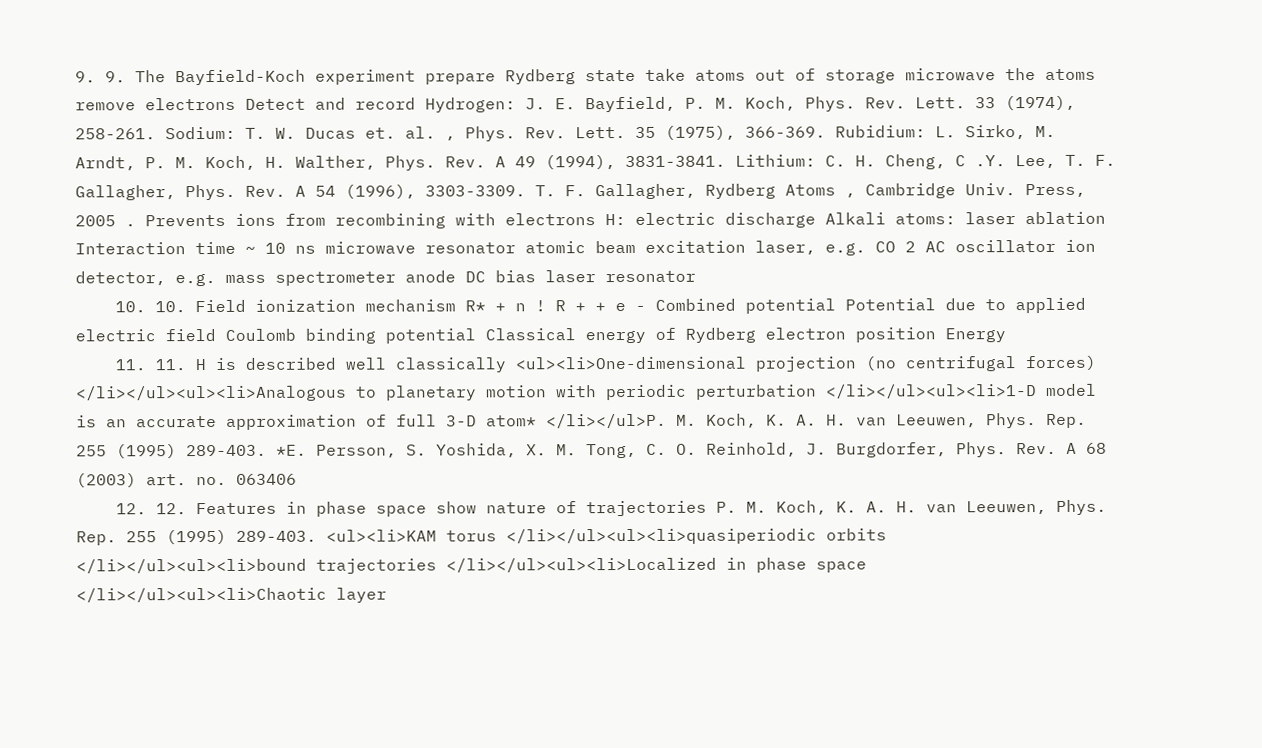9. 9. The Bayfield-Koch experiment prepare Rydberg state take atoms out of storage microwave the atoms remove electrons Detect and record Hydrogen: J. E. Bayfield, P. M. Koch, Phys. Rev. Lett. 33 (1974), 258-261. Sodium: T. W. Ducas et. al. , Phys. Rev. Lett. 35 (1975), 366-369. Rubidium: L. Sirko, M. Arndt, P. M. Koch, H. Walther, Phys. Rev. A 49 (1994), 3831-3841. Lithium: C. H. Cheng, C .Y. Lee, T. F. Gallagher, Phys. Rev. A 54 (1996), 3303-3309. T. F. Gallagher, Rydberg Atoms , Cambridge Univ. Press, 2005 . Prevents ions from recombining with electrons H: electric discharge Alkali atoms: laser ablation Interaction time ~ 10 ns microwave resonator atomic beam excitation laser, e.g. CO 2 AC oscillator ion detector, e.g. mass spectrometer anode DC bias laser resonator
    10. 10. Field ionization mechanism R* + n ! R + + e - Combined potential Potential due to applied electric field Coulomb binding potential Classical energy of Rydberg electron position Energy
    11. 11. H is described well classically <ul><li>One-dimensional projection (no centrifugal forces) </li></ul><ul><li>Analogous to planetary motion with periodic perturbation </li></ul><ul><li>1-D model is an accurate approximation of full 3-D atom* </li></ul>P. M. Koch, K. A. H. van Leeuwen, Phys. Rep. 255 (1995) 289-403. *E. Persson, S. Yoshida, X. M. Tong, C. O. Reinhold, J. Burgdorfer, Phys. Rev. A 68 (2003) art. no. 063406
    12. 12. Features in phase space show nature of trajectories P. M. Koch, K. A. H. van Leeuwen, Phys. Rep. 255 (1995) 289-403. <ul><li>KAM torus </li></ul><ul><li>quasiperiodic orbits </li></ul><ul><li>bound trajectories </li></ul><ul><li>Localized in phase space </li></ul><ul><li>Chaotic layer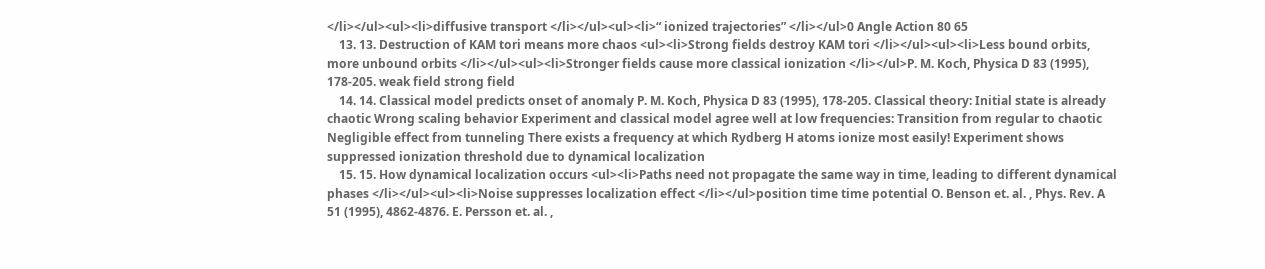</li></ul><ul><li>diffusive transport </li></ul><ul><li>“ ionized trajectories” </li></ul>0 Angle Action 80 65
    13. 13. Destruction of KAM tori means more chaos <ul><li>Strong fields destroy KAM tori </li></ul><ul><li>Less bound orbits, more unbound orbits </li></ul><ul><li>Stronger fields cause more classical ionization </li></ul>P. M. Koch, Physica D 83 (1995), 178-205. weak field strong field
    14. 14. Classical model predicts onset of anomaly P. M. Koch, Physica D 83 (1995), 178-205. Classical theory: Initial state is already chaotic Wrong scaling behavior Experiment and classical model agree well at low frequencies: Transition from regular to chaotic Negligible effect from tunneling There exists a frequency at which Rydberg H atoms ionize most easily! Experiment shows suppressed ionization threshold due to dynamical localization
    15. 15. How dynamical localization occurs <ul><li>Paths need not propagate the same way in time, leading to different dynamical phases </li></ul><ul><li>Noise suppresses localization effect </li></ul>position time time potential O. Benson et. al. , Phys. Rev. A 51 (1995), 4862-4876. E. Persson et. al. ,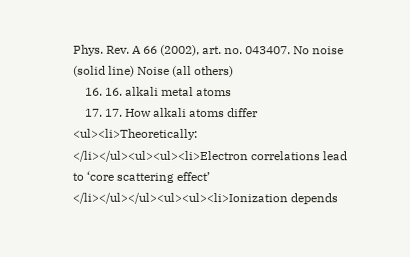Phys. Rev. A 66 (2002), art. no. 043407. No noise (solid line) Noise (all others)
    16. 16. alkali metal atoms
    17. 17. How alkali atoms differ <ul><li>Theoretically: </li></ul><ul><ul><li>Electron correlations lead to ‘core scattering effect’ </li></ul></ul><ul><ul><li>Ionization depends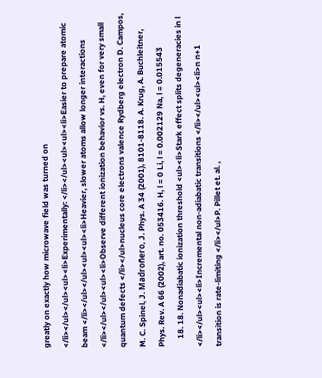greatly on exactly how microwave field was turned on </li></ul></ul><ul><li>Experimentally: </li></ul><ul><ul><li>Easier to prepare atomic beam </li></ul></ul><ul><ul><li>Heavier, slower atoms allow longer interactions </li></ul></ul><ul><li>Observe different ionization behavior vs. H, even for very small quantum defects </li></ul>nucleus core electrons valence Rydberg electron D. Campos, M. C. Spinel, J. Madroñero, J. Phys. A 34 (2001), 8101-8118. A. Krug, A. Buchleitner, Phys. Rev. A 66 (2002), art. no. 053416. H, l = 0 Li, l = 0.002129 Na, l = 0.015543
    18. 18. Nonadiabatic ionization threshold <ul><li>Stark effect splits degeneracies in l </li></ul><ul><li>Incremental non-adiabatic transitions </li></ul><ul><li>n n+1 transition is rate-limiting </li></ul>P. Pillet et. al. ,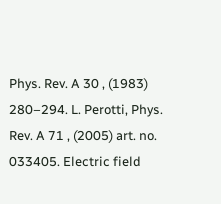Phys. Rev. A 30 , (1983) 280–294. L. Perotti, Phys. Rev. A 71 , (2005) art. no. 033405. Electric field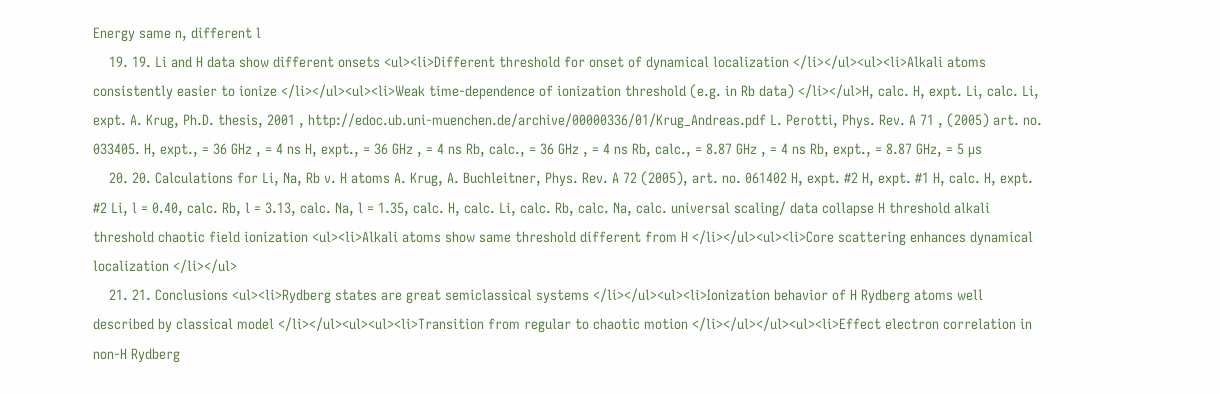Energy same n, different l
    19. 19. Li and H data show different onsets <ul><li>Different threshold for onset of dynamical localization </li></ul><ul><li>Alkali atoms consistently easier to ionize </li></ul><ul><li>Weak time-dependence of ionization threshold (e.g. in Rb data) </li></ul>H, calc. H, expt. Li, calc. Li, expt. A. Krug, Ph.D. thesis, 2001 , http://edoc.ub.uni-muenchen.de/archive/00000336/01/Krug_Andreas.pdf L. Perotti, Phys. Rev. A 71 , (2005) art. no. 033405. H, expt., = 36 GHz , = 4 ns H, expt., = 36 GHz , = 4 ns Rb, calc., = 36 GHz , = 4 ns Rb, calc., = 8.87 GHz , = 4 ns Rb, expt., = 8.87 GHz, = 5 µs
    20. 20. Calculations for Li, Na, Rb v. H atoms A. Krug, A. Buchleitner, Phys. Rev. A 72 (2005), art. no. 061402 H, expt. #2 H, expt. #1 H, calc. H, expt. #2 Li, l = 0.40, calc. Rb, l = 3.13, calc. Na, l = 1.35, calc. H, calc. Li, calc. Rb, calc. Na, calc. universal scaling/ data collapse H threshold alkali threshold chaotic field ionization <ul><li>Alkali atoms show same threshold different from H </li></ul><ul><li>Core scattering enhances dynamical localization </li></ul>
    21. 21. Conclusions <ul><li>Rydberg states are great semiclassical systems </li></ul><ul><li>Ionization behavior of H Rydberg atoms well described by classical model </li></ul><ul><ul><li>Transition from regular to chaotic motion </li></ul></ul><ul><li>Effect electron correlation in non-H Rydberg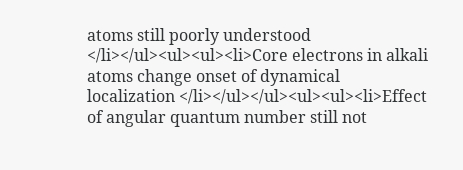atoms still poorly understood </li></ul><ul><ul><li>Core electrons in alkali atoms change onset of dynamical localization </li></ul></ul><ul><ul><li>Effect of angular quantum number still not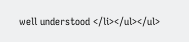well understood </li></ul></ul>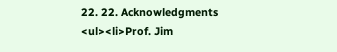22. 22. Acknowledgments <ul><li>Prof. Jim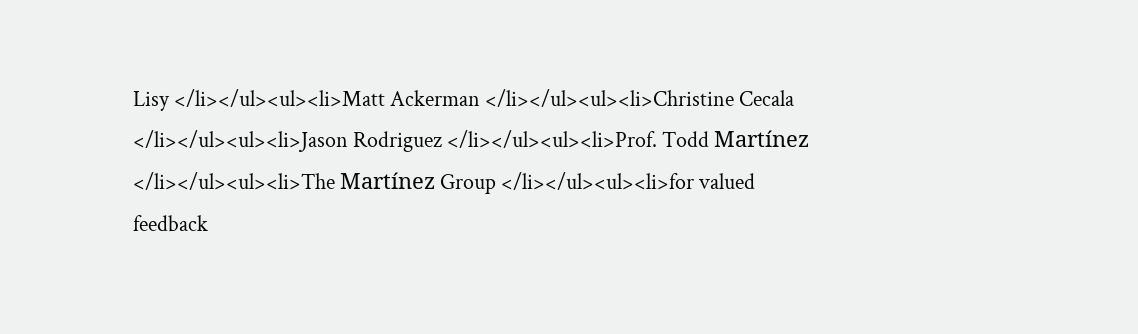Lisy </li></ul><ul><li>Matt Ackerman </li></ul><ul><li>Christine Cecala </li></ul><ul><li>Jason Rodriguez </li></ul><ul><li>Prof. Todd Martínez </li></ul><ul><li>The Martínez Group </li></ul><ul><li>for valued feedback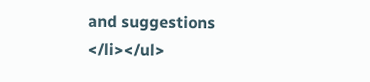and suggestions </li></ul>